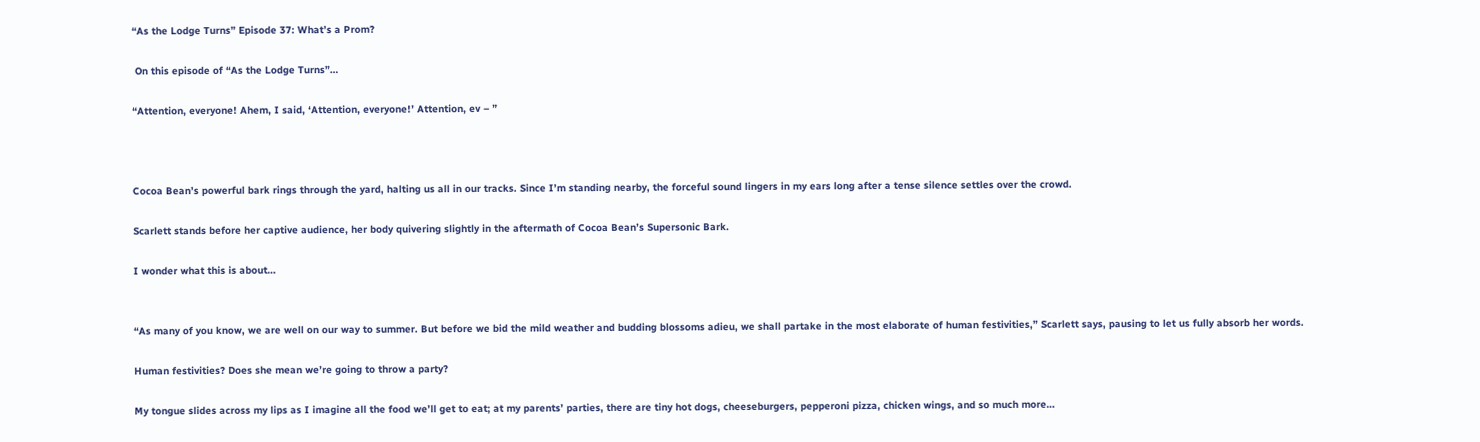“As the Lodge Turns” Episode 37: What’s a Prom?

 On this episode of “As the Lodge Turns”…

“Attention, everyone! Ahem, I said, ‘Attention, everyone!’ Attention, ev – ”



Cocoa Bean’s powerful bark rings through the yard, halting us all in our tracks. Since I’m standing nearby, the forceful sound lingers in my ears long after a tense silence settles over the crowd.

Scarlett stands before her captive audience, her body quivering slightly in the aftermath of Cocoa Bean’s Supersonic Bark.

I wonder what this is about…


“As many of you know, we are well on our way to summer. But before we bid the mild weather and budding blossoms adieu, we shall partake in the most elaborate of human festivities,” Scarlett says, pausing to let us fully absorb her words.

Human festivities? Does she mean we’re going to throw a party?

My tongue slides across my lips as I imagine all the food we’ll get to eat; at my parents’ parties, there are tiny hot dogs, cheeseburgers, pepperoni pizza, chicken wings, and so much more…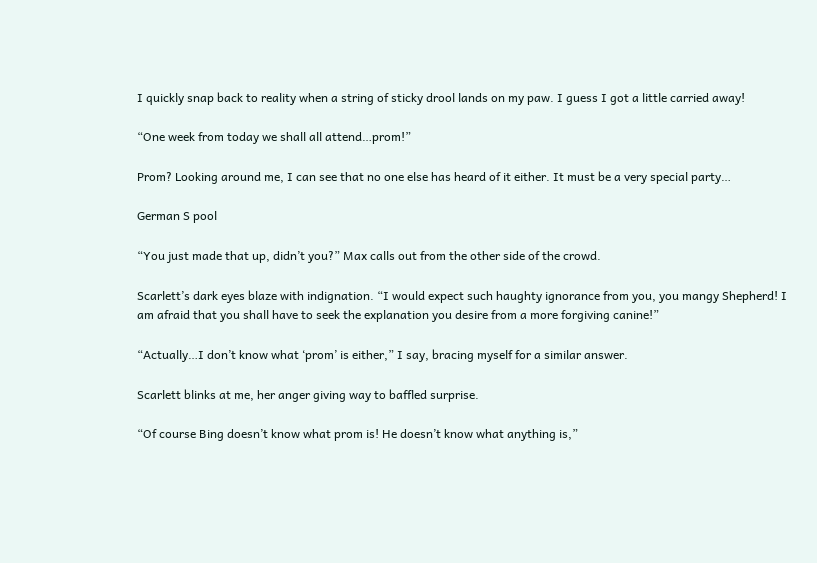I quickly snap back to reality when a string of sticky drool lands on my paw. I guess I got a little carried away!

“One week from today we shall all attend…prom!”

Prom? Looking around me, I can see that no one else has heard of it either. It must be a very special party…

German S pool

“You just made that up, didn’t you?” Max calls out from the other side of the crowd.

Scarlett’s dark eyes blaze with indignation. “I would expect such haughty ignorance from you, you mangy Shepherd! I am afraid that you shall have to seek the explanation you desire from a more forgiving canine!”

“Actually…I don’t know what ‘prom’ is either,” I say, bracing myself for a similar answer.

Scarlett blinks at me, her anger giving way to baffled surprise.

“Of course Bing doesn’t know what prom is! He doesn’t know what anything is,”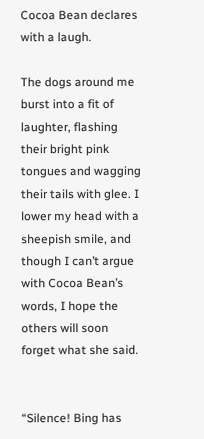Cocoa Bean declares with a laugh.

The dogs around me burst into a fit of laughter, flashing their bright pink tongues and wagging their tails with glee. I lower my head with a sheepish smile, and though I can’t argue with Cocoa Bean’s words, I hope the others will soon forget what she said.


“Silence! Bing has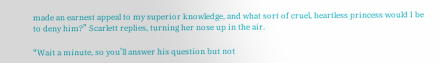made an earnest appeal to my superior knowledge, and what sort of cruel, heartless princess would I be to deny him?” Scarlett replies, turning her nose up in the air.

“Wait a minute, so you’ll answer his question but not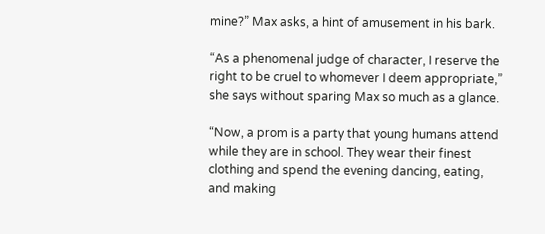mine?” Max asks, a hint of amusement in his bark.

“As a phenomenal judge of character, I reserve the right to be cruel to whomever I deem appropriate,” she says without sparing Max so much as a glance.

“Now, a prom is a party that young humans attend while they are in school. They wear their finest clothing and spend the evening dancing, eating, and making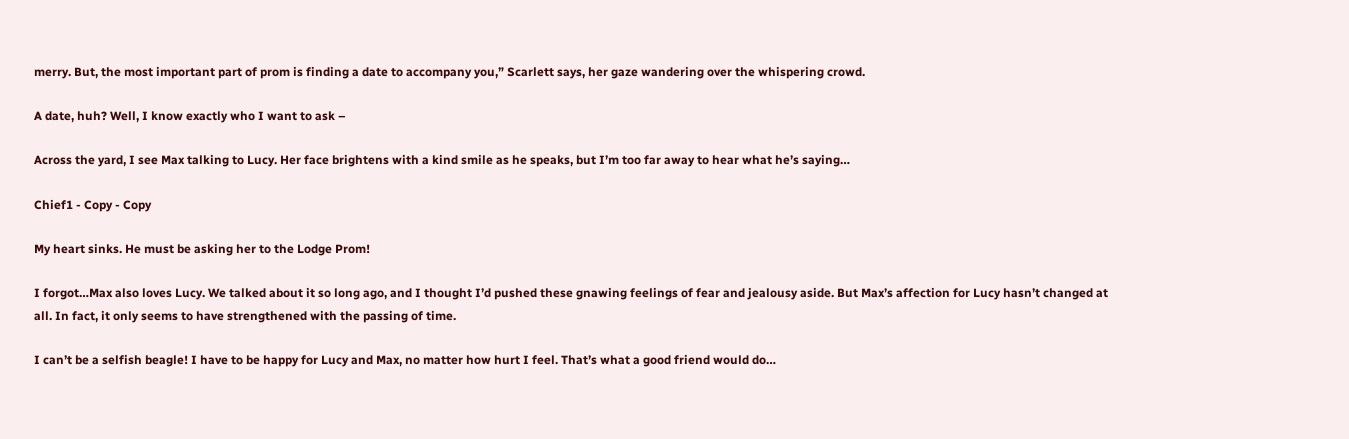merry. But, the most important part of prom is finding a date to accompany you,” Scarlett says, her gaze wandering over the whispering crowd.

A date, huh? Well, I know exactly who I want to ask –

Across the yard, I see Max talking to Lucy. Her face brightens with a kind smile as he speaks, but I’m too far away to hear what he’s saying…

Chief1 - Copy - Copy

My heart sinks. He must be asking her to the Lodge Prom!

I forgot…Max also loves Lucy. We talked about it so long ago, and I thought I’d pushed these gnawing feelings of fear and jealousy aside. But Max’s affection for Lucy hasn’t changed at all. In fact, it only seems to have strengthened with the passing of time.

I can’t be a selfish beagle! I have to be happy for Lucy and Max, no matter how hurt I feel. That’s what a good friend would do…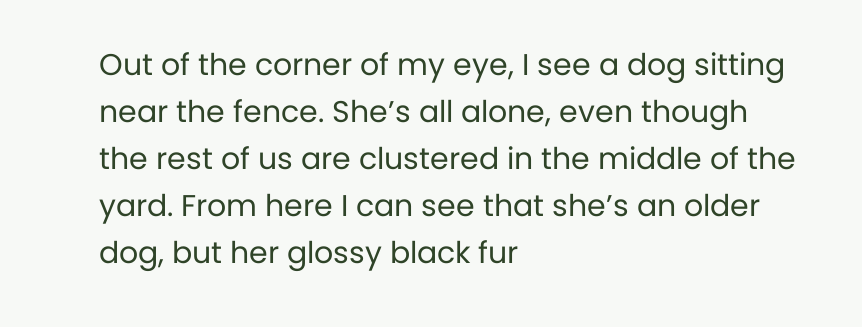Out of the corner of my eye, I see a dog sitting near the fence. She’s all alone, even though the rest of us are clustered in the middle of the yard. From here I can see that she’s an older dog, but her glossy black fur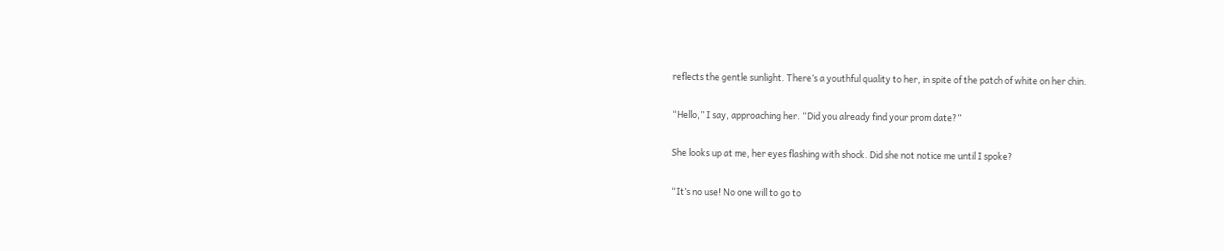reflects the gentle sunlight. There’s a youthful quality to her, in spite of the patch of white on her chin.

“Hello,” I say, approaching her. “Did you already find your prom date?”

She looks up at me, her eyes flashing with shock. Did she not notice me until I spoke?

“It’s no use! No one will to go to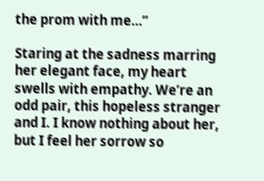the prom with me…”

Staring at the sadness marring her elegant face, my heart swells with empathy. We’re an odd pair, this hopeless stranger and I. I know nothing about her, but I feel her sorrow so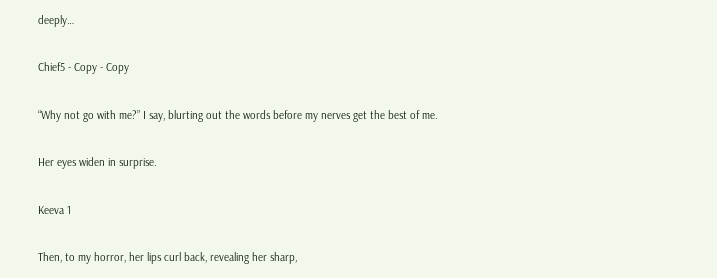deeply…

Chief5 - Copy - Copy

“Why not go with me?” I say, blurting out the words before my nerves get the best of me.

Her eyes widen in surprise.

Keeva 1

Then, to my horror, her lips curl back, revealing her sharp,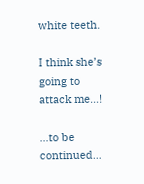white teeth.

I think she’s going to attack me…!

…to be continued…